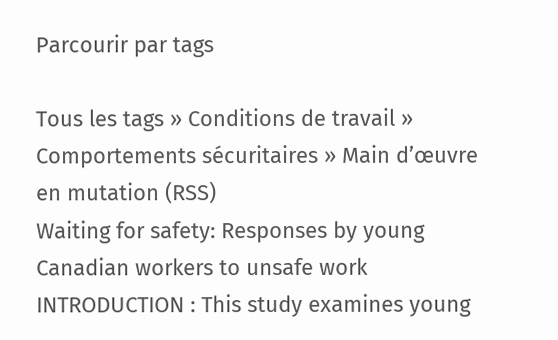Parcourir par tags

Tous les tags » Conditions de travail » Comportements sécuritaires » Main d’œuvre en mutation (RSS)
Waiting for safety: Responses by young Canadian workers to unsafe work
INTRODUCTION : This study examines young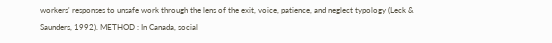workers' responses to unsafe work through the lens of the exit, voice, patience, and neglect typology (Leck & Saunders, 1992). METHOD : In Canada, social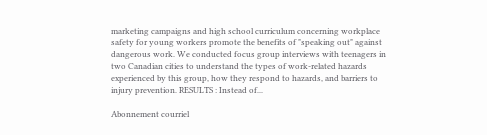marketing campaigns and high school curriculum concerning workplace safety for young workers promote the benefits of "speaking out" against dangerous work. We conducted focus group interviews with teenagers in two Canadian cities to understand the types of work-related hazards experienced by this group, how they respond to hazards, and barriers to injury prevention. RESULTS : Instead of...

Abonnement courriel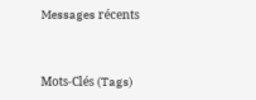Messages récents


Mots-Clés (Tags)